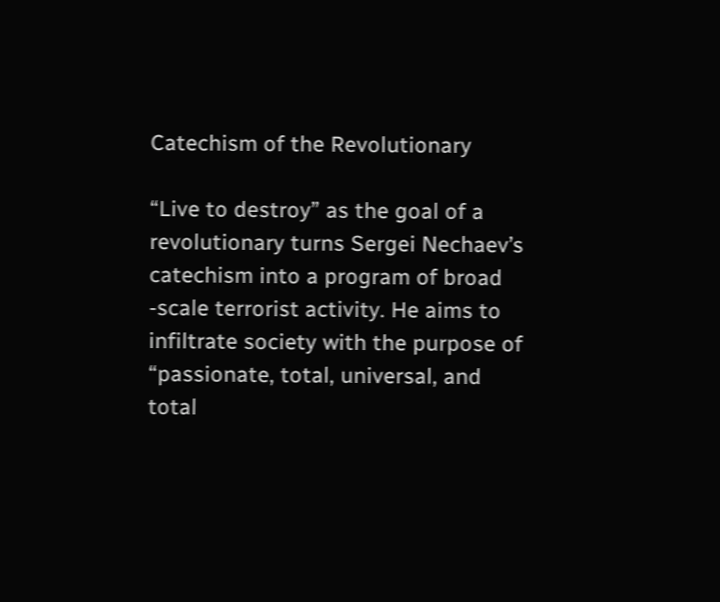Catechism of the Revolutionary

“Live to destroy” as the goal of a revolutionary turns Sergei Nechaev’s catechism into a program of broad -scale terrorist activity. He aims to infiltrate society with the purpose of “passionate, total, universal, and total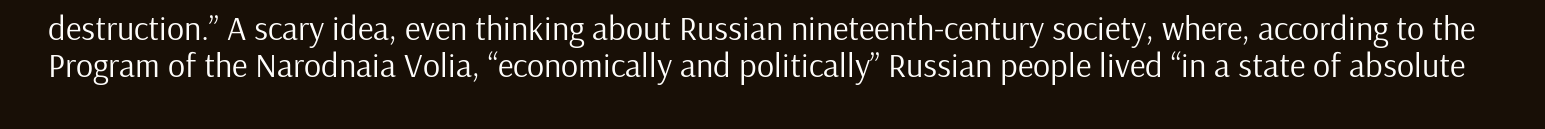destruction.” A scary idea, even thinking about Russian nineteenth-century society, where, according to the Program of the Narodnaia Volia, “economically and politically” Russian people lived “in a state of absolute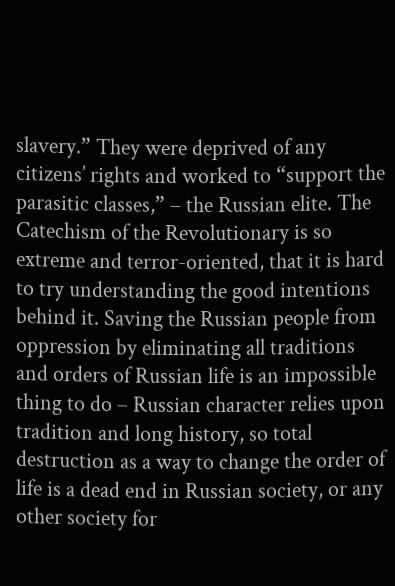slavery.” They were deprived of any citizens’ rights and worked to “support the parasitic classes,” – the Russian elite. The Catechism of the Revolutionary is so extreme and terror-oriented, that it is hard to try understanding the good intentions behind it. Saving the Russian people from oppression by eliminating all traditions and orders of Russian life is an impossible thing to do – Russian character relies upon tradition and long history, so total destruction as a way to change the order of life is a dead end in Russian society, or any other society for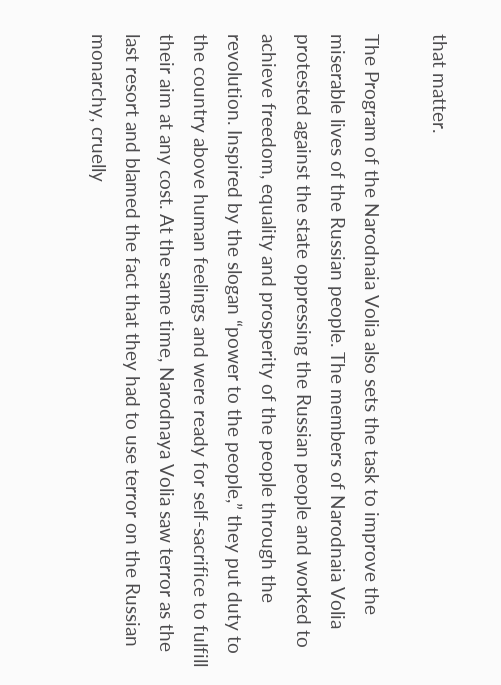that matter.

The Program of the Narodnaia Volia also sets the task to improve the miserable lives of the Russian people. The members of Narodnaia Volia protested against the state oppressing the Russian people and worked to achieve freedom, equality and prosperity of the people through the revolution. Inspired by the slogan “power to the people,” they put duty to the country above human feelings and were ready for self-sacrifice to fulfill their aim at any cost. At the same time, Narodnaya Volia saw terror as the last resort and blamed the fact that they had to use terror on the Russian monarchy, cruelly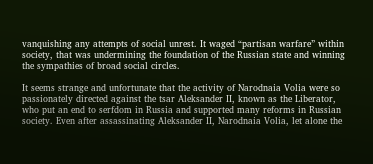vanquishing any attempts of social unrest. It waged “partisan warfare” within society, that was undermining the foundation of the Russian state and winning the sympathies of broad social circles.

It seems strange and unfortunate that the activity of Narodnaia Volia were so passionately directed against the tsar Aleksander II, known as the Liberator, who put an end to serfdom in Russia and supported many reforms in Russian society. Even after assassinating Aleksander II, Narodnaia Volia, let alone the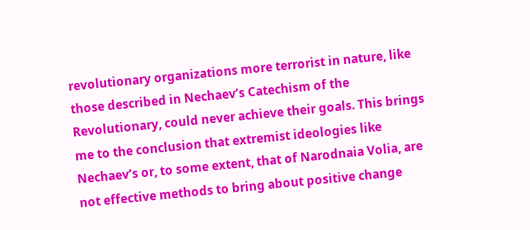revolutionary organizations more terrorist in nature, like those described in Nechaev’s Catechism of the Revolutionary, could never achieve their goals. This brings me to the conclusion that extremist ideologies like Nechaev’s or, to some extent, that of Narodnaia Volia, are not effective methods to bring about positive change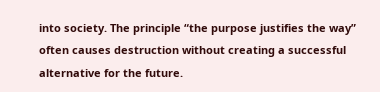into society. The principle “the purpose justifies the way” often causes destruction without creating a successful alternative for the future.